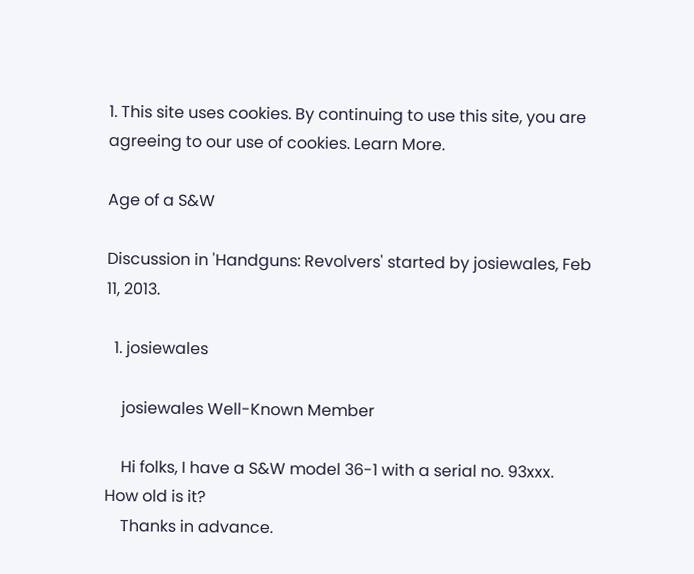1. This site uses cookies. By continuing to use this site, you are agreeing to our use of cookies. Learn More.

Age of a S&W

Discussion in 'Handguns: Revolvers' started by josiewales, Feb 11, 2013.

  1. josiewales

    josiewales Well-Known Member

    Hi folks, I have a S&W model 36-1 with a serial no. 93xxx. How old is it?
    Thanks in advance.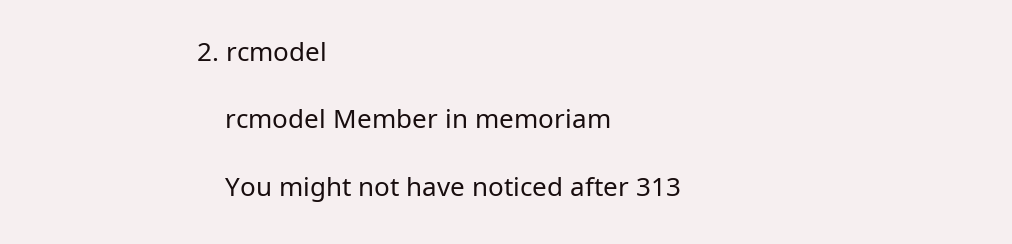2. rcmodel

    rcmodel Member in memoriam

    You might not have noticed after 313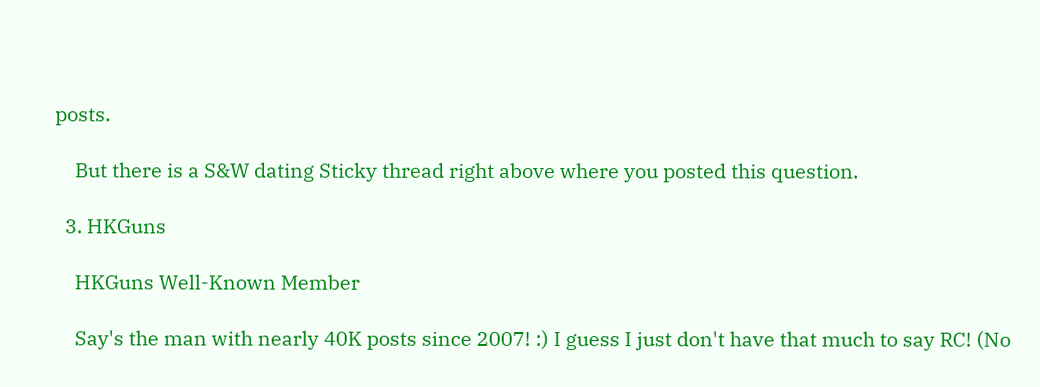posts.

    But there is a S&W dating Sticky thread right above where you posted this question.

  3. HKGuns

    HKGuns Well-Known Member

    Say's the man with nearly 40K posts since 2007! :) I guess I just don't have that much to say RC! (No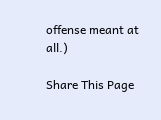offense meant at all.)

Share This Page